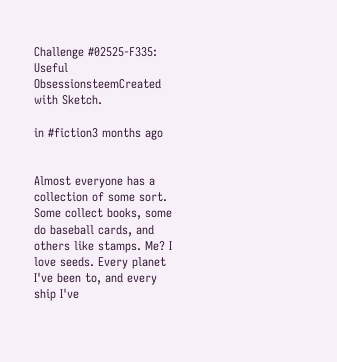Challenge #02525-F335: Useful ObsessionsteemCreated with Sketch.

in #fiction3 months ago


Almost everyone has a collection of some sort. Some collect books, some do baseball cards, and others like stamps. Me? I love seeds. Every planet I've been to, and every ship I've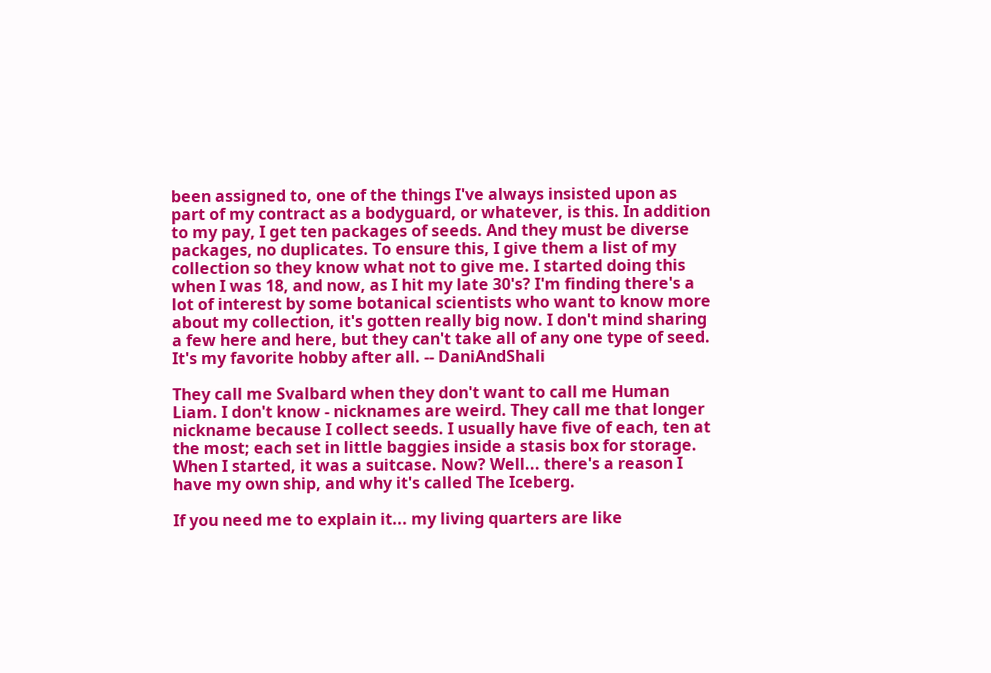been assigned to, one of the things I've always insisted upon as part of my contract as a bodyguard, or whatever, is this. In addition to my pay, I get ten packages of seeds. And they must be diverse packages, no duplicates. To ensure this, I give them a list of my collection so they know what not to give me. I started doing this when I was 18, and now, as I hit my late 30's? I'm finding there's a lot of interest by some botanical scientists who want to know more about my collection, it's gotten really big now. I don't mind sharing a few here and here, but they can't take all of any one type of seed. It's my favorite hobby after all. -- DaniAndShali

They call me Svalbard when they don't want to call me Human Liam. I don't know - nicknames are weird. They call me that longer nickname because I collect seeds. I usually have five of each, ten at the most; each set in little baggies inside a stasis box for storage. When I started, it was a suitcase. Now? Well... there's a reason I have my own ship, and why it's called The Iceberg.

If you need me to explain it... my living quarters are like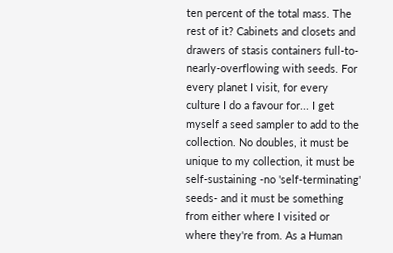ten percent of the total mass. The rest of it? Cabinets and closets and drawers of stasis containers full-to-nearly-overflowing with seeds. For every planet I visit, for every culture I do a favour for... I get myself a seed sampler to add to the collection. No doubles, it must be unique to my collection, it must be self-sustaining -no 'self-terminating' seeds- and it must be something from either where I visited or where they're from. As a Human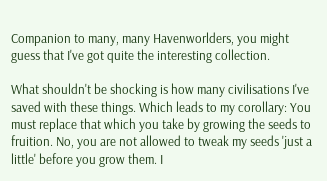Companion to many, many Havenworlders, you might guess that I've got quite the interesting collection.

What shouldn't be shocking is how many civilisations I've saved with these things. Which leads to my corollary: You must replace that which you take by growing the seeds to fruition. No, you are not allowed to tweak my seeds 'just a little' before you grow them. I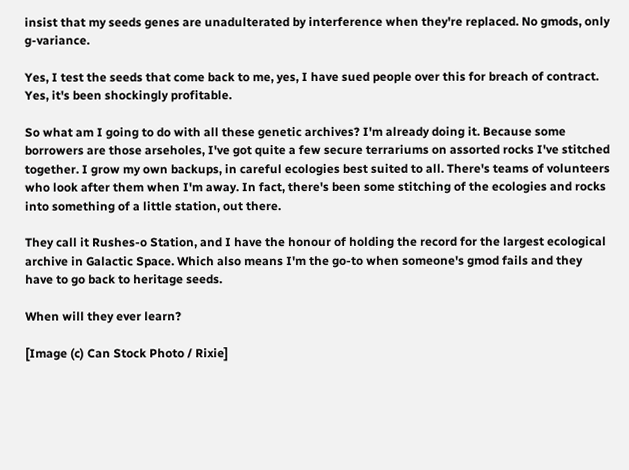insist that my seeds genes are unadulterated by interference when they're replaced. No gmods, only g-variance.

Yes, I test the seeds that come back to me, yes, I have sued people over this for breach of contract. Yes, it's been shockingly profitable.

So what am I going to do with all these genetic archives? I'm already doing it. Because some borrowers are those arseholes, I've got quite a few secure terrariums on assorted rocks I've stitched together. I grow my own backups, in careful ecologies best suited to all. There's teams of volunteers who look after them when I'm away. In fact, there's been some stitching of the ecologies and rocks into something of a little station, out there.

They call it Rushes-o Station, and I have the honour of holding the record for the largest ecological archive in Galactic Space. Which also means I'm the go-to when someone's gmod fails and they have to go back to heritage seeds.

When will they ever learn?

[Image (c) Can Stock Photo / Rixie]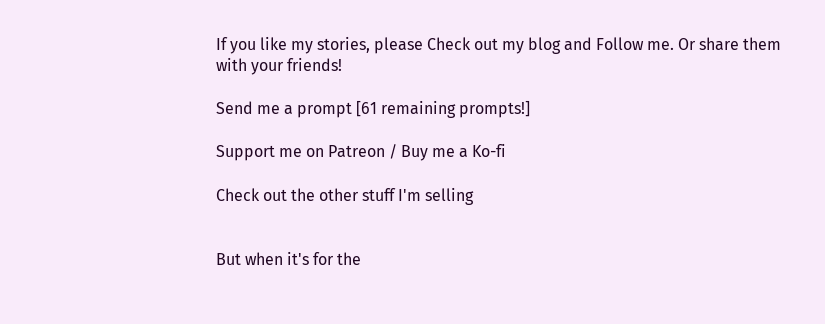If you like my stories, please Check out my blog and Follow me. Or share them with your friends!

Send me a prompt [61 remaining prompts!]

Support me on Patreon / Buy me a Ko-fi

Check out the other stuff I'm selling


But when it's for the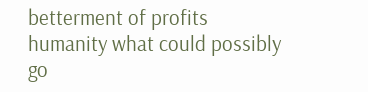betterment of profits humanity what could possibly go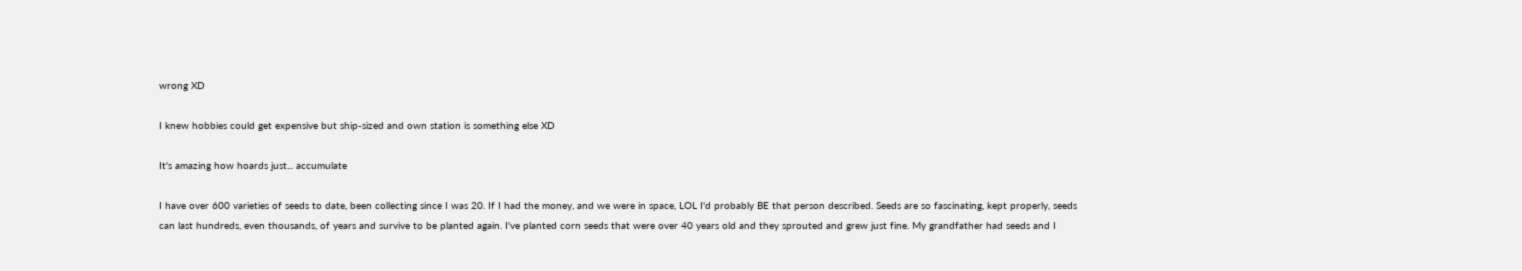wrong XD

I knew hobbies could get expensive but ship-sized and own station is something else XD

It's amazing how hoards just... accumulate

I have over 600 varieties of seeds to date, been collecting since I was 20. If I had the money, and we were in space, LOL I'd probably BE that person described. Seeds are so fascinating, kept properly, seeds can last hundreds, even thousands, of years and survive to be planted again. I've planted corn seeds that were over 40 years old and they sprouted and grew just fine. My grandfather had seeds and I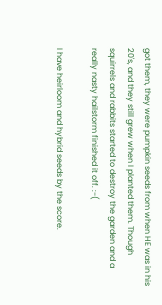got them, they were pumpkin seeds from when HE was in his 20's, and they still grew when I planted them. Though squirrels and rabbits started to destroy the garden and a really nasty hailstorm finished it off. :-(

I have heirloom and hybrid seeds by the score.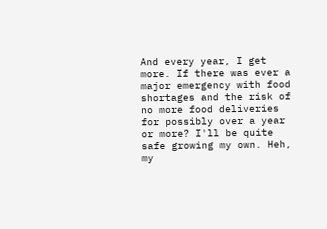And every year, I get more. If there was ever a major emergency with food shortages and the risk of no more food deliveries for possibly over a year or more? I'll be quite safe growing my own. Heh, my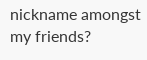nickname amongst my friends?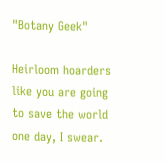"Botany Geek"

Heirloom hoarders like you are going to save the world one day, I swear.